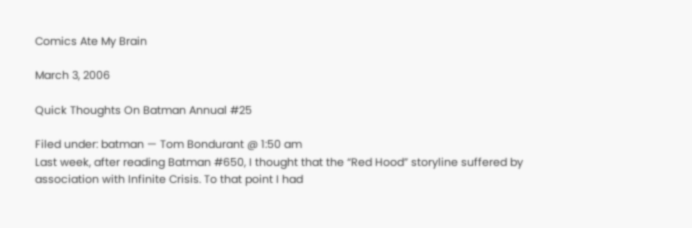Comics Ate My Brain

March 3, 2006

Quick Thoughts On Batman Annual #25

Filed under: batman — Tom Bondurant @ 1:50 am
Last week, after reading Batman #650, I thought that the “Red Hood” storyline suffered by association with Infinite Crisis. To that point I had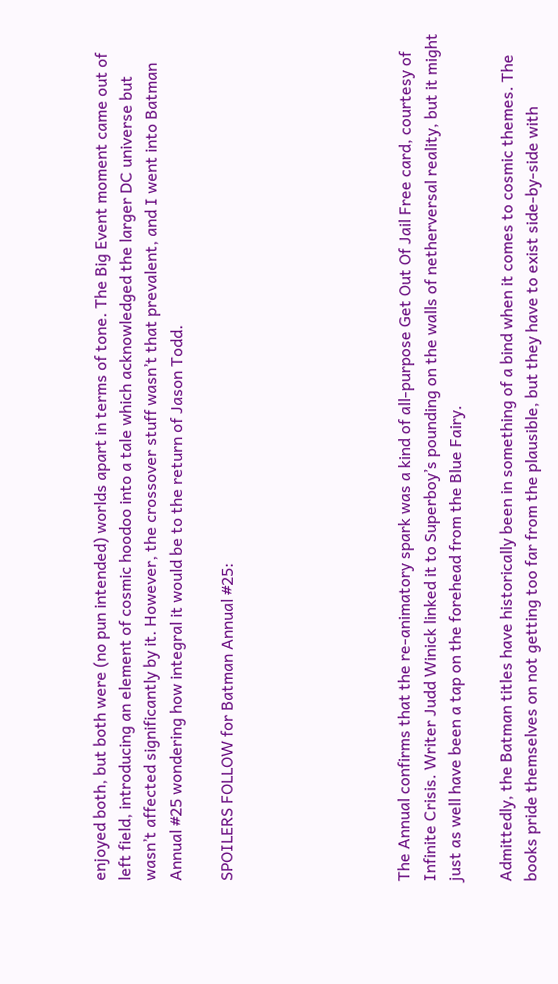enjoyed both, but both were (no pun intended) worlds apart in terms of tone. The Big Event moment came out of left field, introducing an element of cosmic hoodoo into a tale which acknowledged the larger DC universe but wasn’t affected significantly by it. However, the crossover stuff wasn’t that prevalent, and I went into Batman Annual #25 wondering how integral it would be to the return of Jason Todd.

SPOILERS FOLLOW for Batman Annual #25:






The Annual confirms that the re-animatory spark was a kind of all-purpose Get Out Of Jail Free card, courtesy of Infinite Crisis. Writer Judd Winick linked it to Superboy’s pounding on the walls of netherversal reality, but it might just as well have been a tap on the forehead from the Blue Fairy.

Admittedly, the Batman titles have historically been in something of a bind when it comes to cosmic themes. The books pride themselves on not getting too far from the plausible, but they have to exist side-by-side with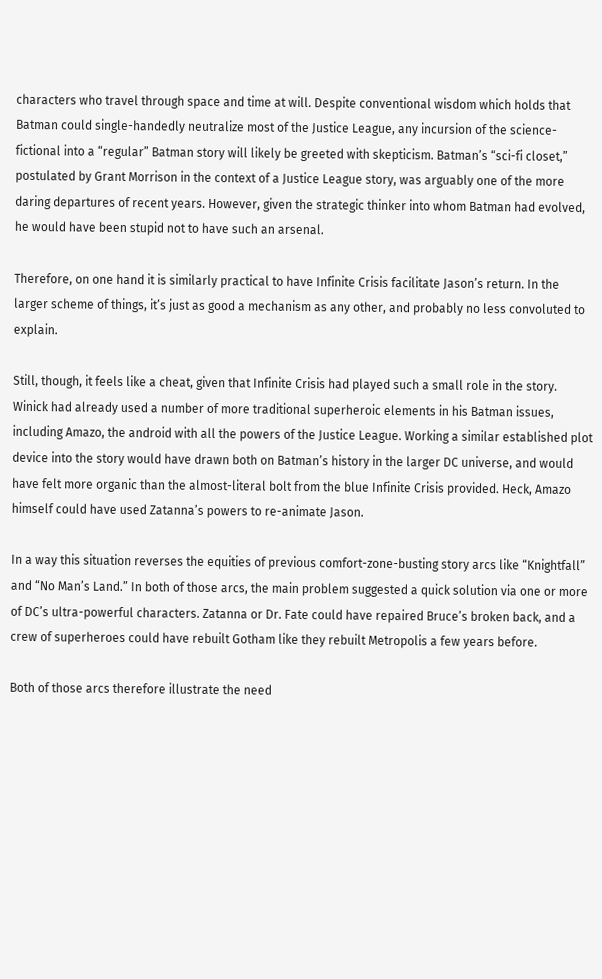characters who travel through space and time at will. Despite conventional wisdom which holds that Batman could single-handedly neutralize most of the Justice League, any incursion of the science-fictional into a “regular” Batman story will likely be greeted with skepticism. Batman’s “sci-fi closet,” postulated by Grant Morrison in the context of a Justice League story, was arguably one of the more daring departures of recent years. However, given the strategic thinker into whom Batman had evolved, he would have been stupid not to have such an arsenal.

Therefore, on one hand it is similarly practical to have Infinite Crisis facilitate Jason’s return. In the larger scheme of things, it’s just as good a mechanism as any other, and probably no less convoluted to explain.

Still, though, it feels like a cheat, given that Infinite Crisis had played such a small role in the story. Winick had already used a number of more traditional superheroic elements in his Batman issues, including Amazo, the android with all the powers of the Justice League. Working a similar established plot device into the story would have drawn both on Batman’s history in the larger DC universe, and would have felt more organic than the almost-literal bolt from the blue Infinite Crisis provided. Heck, Amazo himself could have used Zatanna’s powers to re-animate Jason.

In a way this situation reverses the equities of previous comfort-zone-busting story arcs like “Knightfall” and “No Man’s Land.” In both of those arcs, the main problem suggested a quick solution via one or more of DC’s ultra-powerful characters. Zatanna or Dr. Fate could have repaired Bruce’s broken back, and a crew of superheroes could have rebuilt Gotham like they rebuilt Metropolis a few years before.

Both of those arcs therefore illustrate the need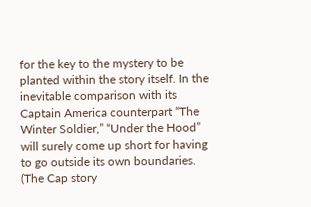for the key to the mystery to be planted within the story itself. In the inevitable comparison with its Captain America counterpart “The Winter Soldier,” “Under the Hood” will surely come up short for having to go outside its own boundaries. (The Cap story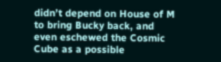didn’t depend on House of M to bring Bucky back, and even eschewed the Cosmic Cube as a possible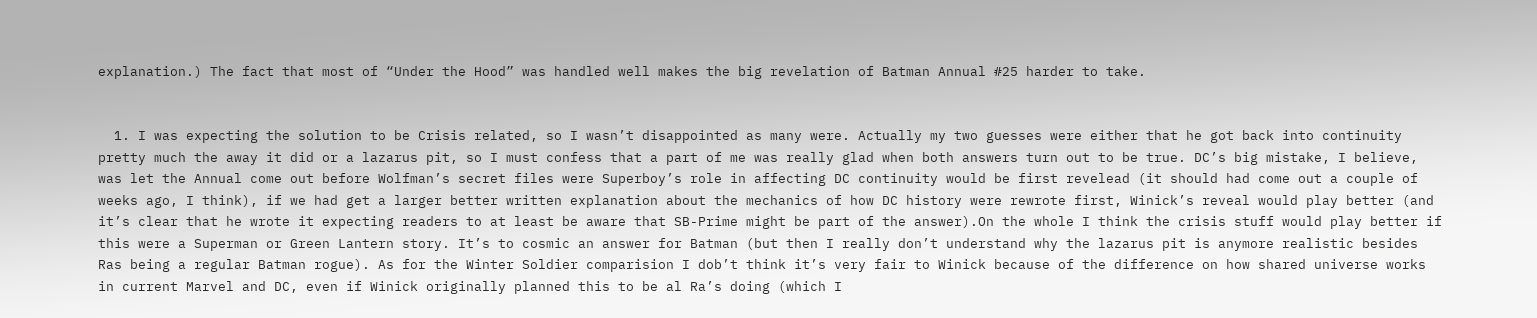explanation.) The fact that most of “Under the Hood” was handled well makes the big revelation of Batman Annual #25 harder to take.


  1. I was expecting the solution to be Crisis related, so I wasn’t disappointed as many were. Actually my two guesses were either that he got back into continuity pretty much the away it did or a lazarus pit, so I must confess that a part of me was really glad when both answers turn out to be true. DC’s big mistake, I believe, was let the Annual come out before Wolfman’s secret files were Superboy’s role in affecting DC continuity would be first revelead (it should had come out a couple of weeks ago, I think), if we had get a larger better written explanation about the mechanics of how DC history were rewrote first, Winick’s reveal would play better (and it’s clear that he wrote it expecting readers to at least be aware that SB-Prime might be part of the answer).On the whole I think the crisis stuff would play better if this were a Superman or Green Lantern story. It’s to cosmic an answer for Batman (but then I really don’t understand why the lazarus pit is anymore realistic besides Ras being a regular Batman rogue). As for the Winter Soldier comparision I dob’t think it’s very fair to Winick because of the difference on how shared universe works in current Marvel and DC, even if Winick originally planned this to be al Ra’s doing (which I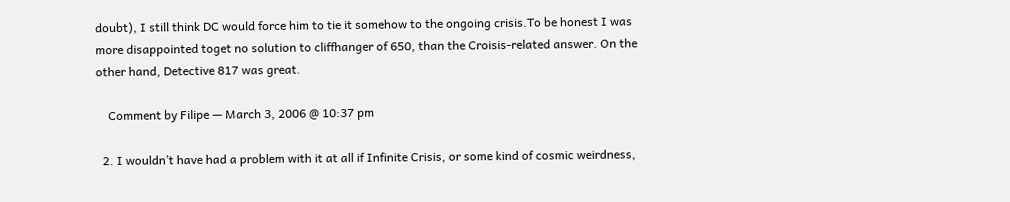doubt), I still think DC would force him to tie it somehow to the ongoing crisis.To be honest I was more disappointed toget no solution to cliffhanger of 650, than the Croisis-related answer. On the other hand, Detective 817 was great.

    Comment by Filipe — March 3, 2006 @ 10:37 pm

  2. I wouldn’t have had a problem with it at all if Infinite Crisis, or some kind of cosmic weirdness,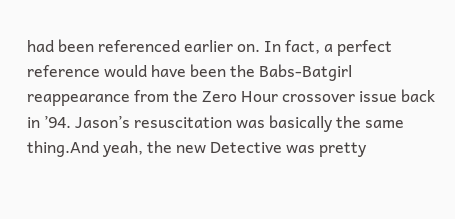had been referenced earlier on. In fact, a perfect reference would have been the Babs-Batgirl reappearance from the Zero Hour crossover issue back in ’94. Jason’s resuscitation was basically the same thing.And yeah, the new Detective was pretty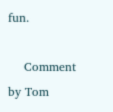fun.

    Comment by Tom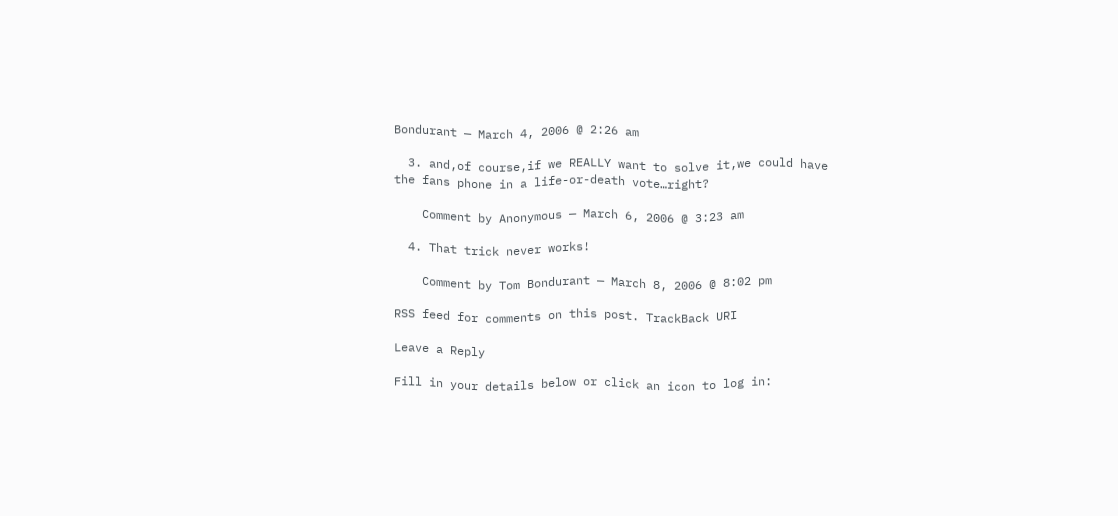Bondurant — March 4, 2006 @ 2:26 am

  3. and,of course,if we REALLY want to solve it,we could have the fans phone in a life-or-death vote…right?

    Comment by Anonymous — March 6, 2006 @ 3:23 am

  4. That trick never works!

    Comment by Tom Bondurant — March 8, 2006 @ 8:02 pm

RSS feed for comments on this post. TrackBack URI

Leave a Reply

Fill in your details below or click an icon to log in: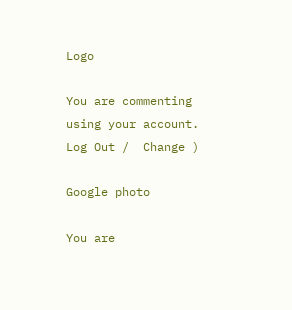Logo

You are commenting using your account. Log Out /  Change )

Google photo

You are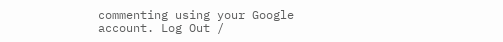commenting using your Google account. Log Out /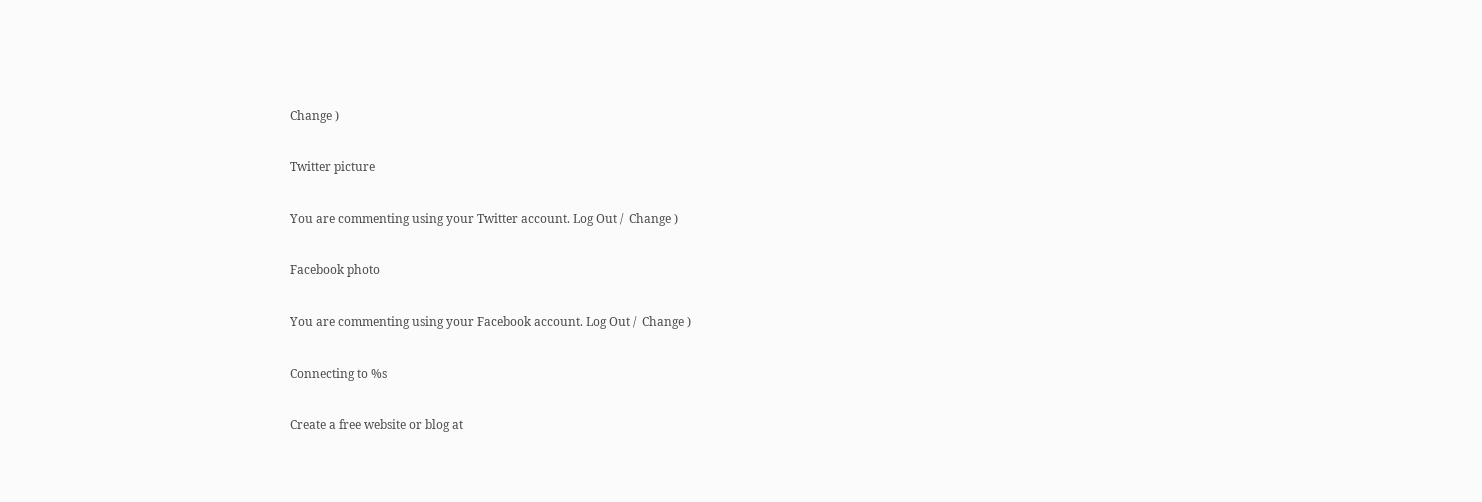Change )

Twitter picture

You are commenting using your Twitter account. Log Out /  Change )

Facebook photo

You are commenting using your Facebook account. Log Out /  Change )

Connecting to %s

Create a free website or blog at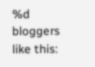%d bloggers like this: